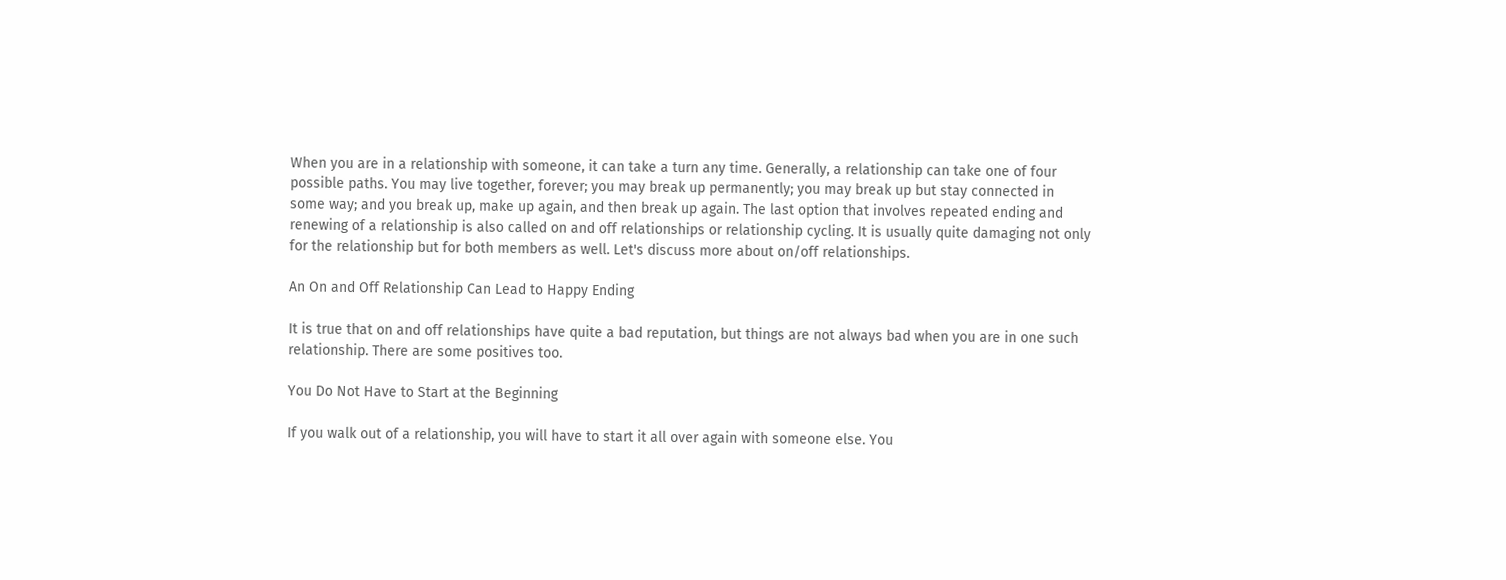When you are in a relationship with someone, it can take a turn any time. Generally, a relationship can take one of four possible paths. You may live together, forever; you may break up permanently; you may break up but stay connected in some way; and you break up, make up again, and then break up again. The last option that involves repeated ending and renewing of a relationship is also called on and off relationships or relationship cycling. It is usually quite damaging not only for the relationship but for both members as well. Let's discuss more about on/off relationships.

An On and Off Relationship Can Lead to Happy Ending

It is true that on and off relationships have quite a bad reputation, but things are not always bad when you are in one such relationship. There are some positives too.

You Do Not Have to Start at the Beginning

If you walk out of a relationship, you will have to start it all over again with someone else. You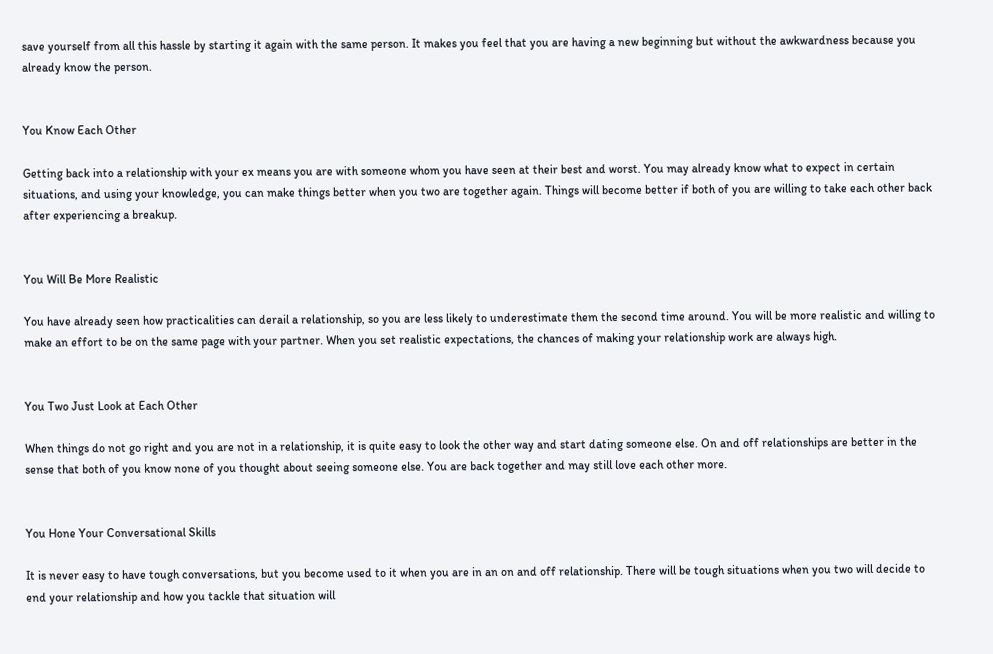save yourself from all this hassle by starting it again with the same person. It makes you feel that you are having a new beginning but without the awkwardness because you already know the person.


You Know Each Other

Getting back into a relationship with your ex means you are with someone whom you have seen at their best and worst. You may already know what to expect in certain situations, and using your knowledge, you can make things better when you two are together again. Things will become better if both of you are willing to take each other back after experiencing a breakup.


You Will Be More Realistic

You have already seen how practicalities can derail a relationship, so you are less likely to underestimate them the second time around. You will be more realistic and willing to make an effort to be on the same page with your partner. When you set realistic expectations, the chances of making your relationship work are always high.


You Two Just Look at Each Other

When things do not go right and you are not in a relationship, it is quite easy to look the other way and start dating someone else. On and off relationships are better in the sense that both of you know none of you thought about seeing someone else. You are back together and may still love each other more.


You Hone Your Conversational Skills

It is never easy to have tough conversations, but you become used to it when you are in an on and off relationship. There will be tough situations when you two will decide to end your relationship and how you tackle that situation will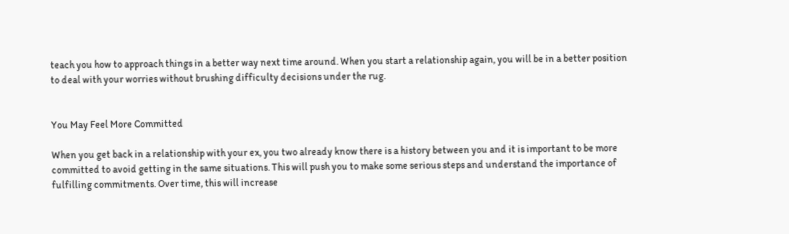teach you how to approach things in a better way next time around. When you start a relationship again, you will be in a better position to deal with your worries without brushing difficulty decisions under the rug.


You May Feel More Committed

When you get back in a relationship with your ex, you two already know there is a history between you and it is important to be more committed to avoid getting in the same situations. This will push you to make some serious steps and understand the importance of fulfilling commitments. Over time, this will increase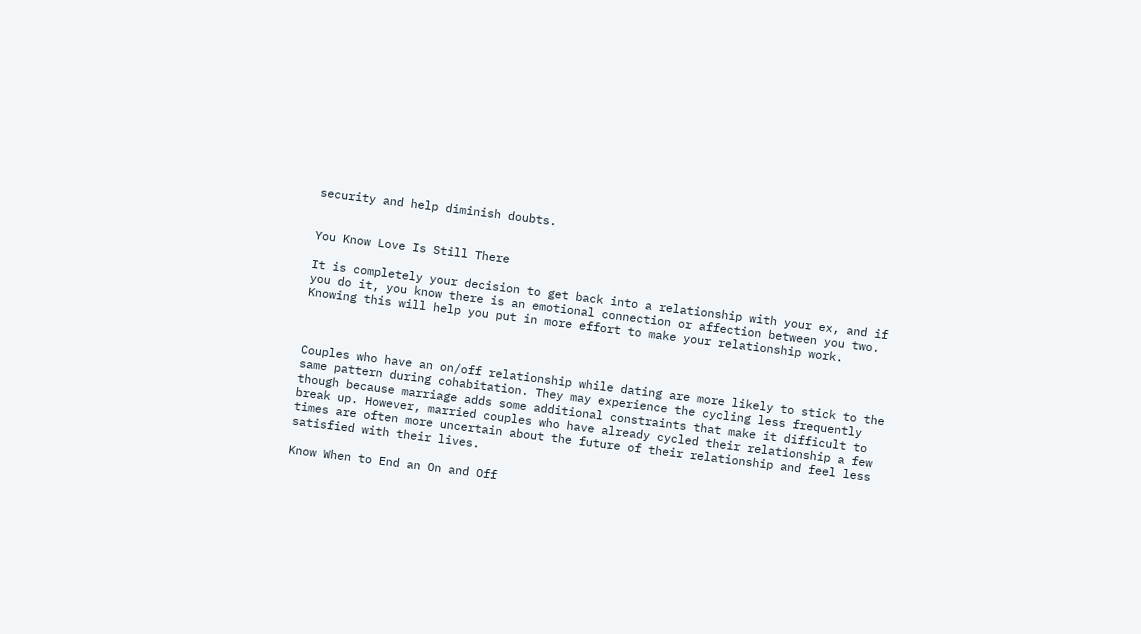security and help diminish doubts.


You Know Love Is Still There

It is completely your decision to get back into a relationship with your ex, and if you do it, you know there is an emotional connection or affection between you two. Knowing this will help you put in more effort to make your relationship work.



Couples who have an on/off relationship while dating are more likely to stick to the same pattern during cohabitation. They may experience the cycling less frequently though because marriage adds some additional constraints that make it difficult to break up. However, married couples who have already cycled their relationship a few times are often more uncertain about the future of their relationship and feel less satisfied with their lives.

Know When to End an On and Off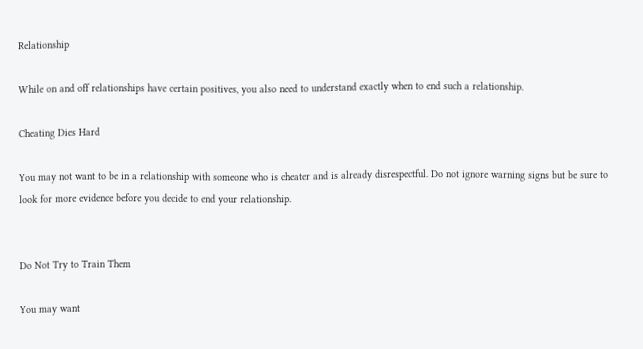Relationship

While on and off relationships have certain positives, you also need to understand exactly when to end such a relationship.

Cheating Dies Hard

You may not want to be in a relationship with someone who is cheater and is already disrespectful. Do not ignore warning signs but be sure to look for more evidence before you decide to end your relationship.


Do Not Try to Train Them

You may want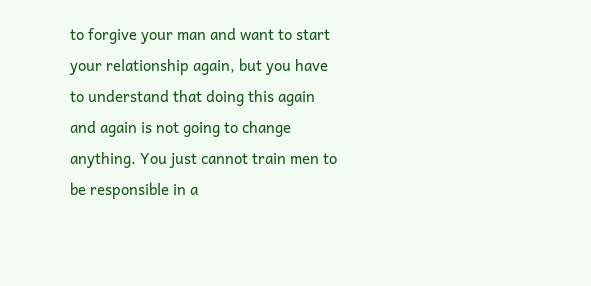to forgive your man and want to start your relationship again, but you have to understand that doing this again and again is not going to change anything. You just cannot train men to be responsible in a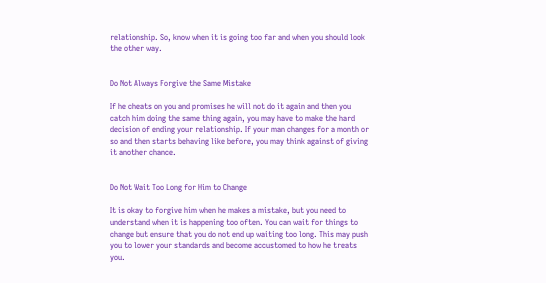relationship. So, know when it is going too far and when you should look the other way.


Do Not Always Forgive the Same Mistake

If he cheats on you and promises he will not do it again and then you catch him doing the same thing again, you may have to make the hard decision of ending your relationship. If your man changes for a month or so and then starts behaving like before, you may think against of giving it another chance.


Do Not Wait Too Long for Him to Change

It is okay to forgive him when he makes a mistake, but you need to understand when it is happening too often. You can wait for things to change but ensure that you do not end up waiting too long. This may push you to lower your standards and become accustomed to how he treats you.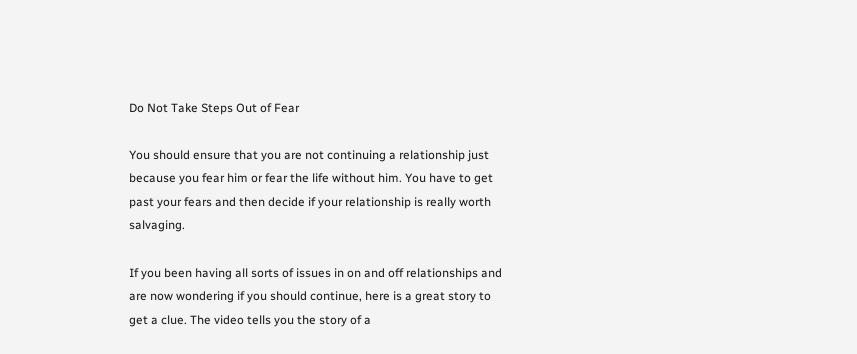Do Not Take Steps Out of Fear

You should ensure that you are not continuing a relationship just because you fear him or fear the life without him. You have to get past your fears and then decide if your relationship is really worth salvaging.

If you been having all sorts of issues in on and off relationships and are now wondering if you should continue, here is a great story to get a clue. The video tells you the story of a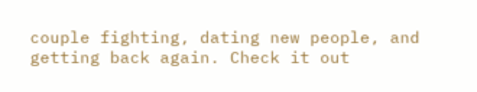couple fighting, dating new people, and getting back again. Check it out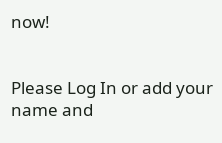now!


Please Log In or add your name and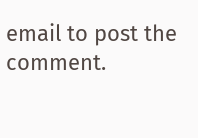email to post the comment.